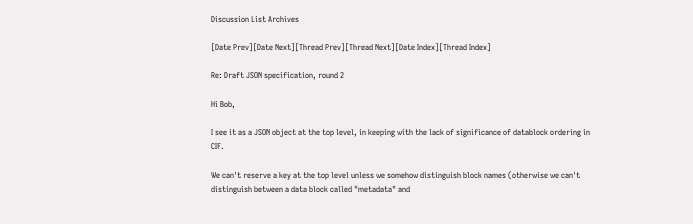Discussion List Archives

[Date Prev][Date Next][Thread Prev][Thread Next][Date Index][Thread Index]

Re: Draft JSON specification, round 2

Hi Bob,

I see it as a JSON object at the top level, in keeping with the lack of significance of datablock ordering in CIF.

We can't reserve a key at the top level unless we somehow distinguish block names (otherwise we can't distinguish between a data block called "metadata" and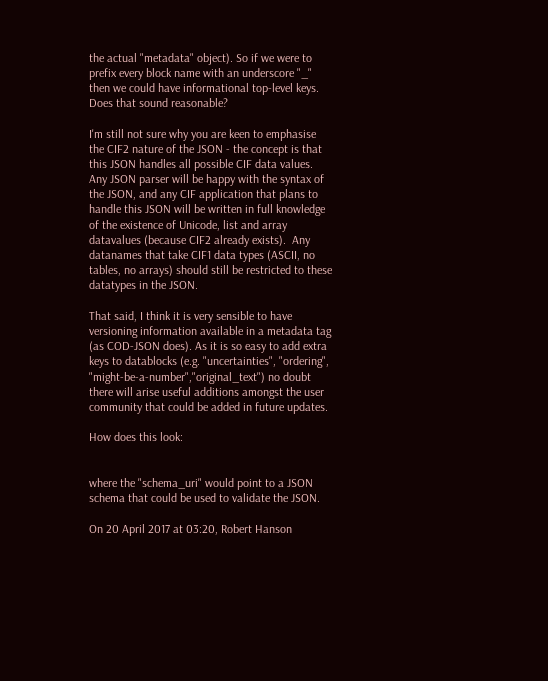the actual "metadata" object). So if we were to prefix every block name with an underscore "_" then we could have informational top-level keys.  Does that sound reasonable?

I'm still not sure why you are keen to emphasise the CIF2 nature of the JSON - the concept is that this JSON handles all possible CIF data values. Any JSON parser will be happy with the syntax of the JSON, and any CIF application that plans to handle this JSON will be written in full knowledge of the existence of Unicode, list and array datavalues (because CIF2 already exists).  Any datanames that take CIF1 data types (ASCII, no tables, no arrays) should still be restricted to these datatypes in the JSON.

That said, I think it is very sensible to have versioning information available in a metadata tag (as COD-JSON does). As it is so easy to add extra keys to datablocks (e.g. "uncertainties", "ordering", "might-be-a-number","original_text") no doubt there will arise useful additions amongst the user community that could be added in future updates.

How does this look:


where the "schema_uri" would point to a JSON schema that could be used to validate the JSON.

On 20 April 2017 at 03:20, Robert Hanson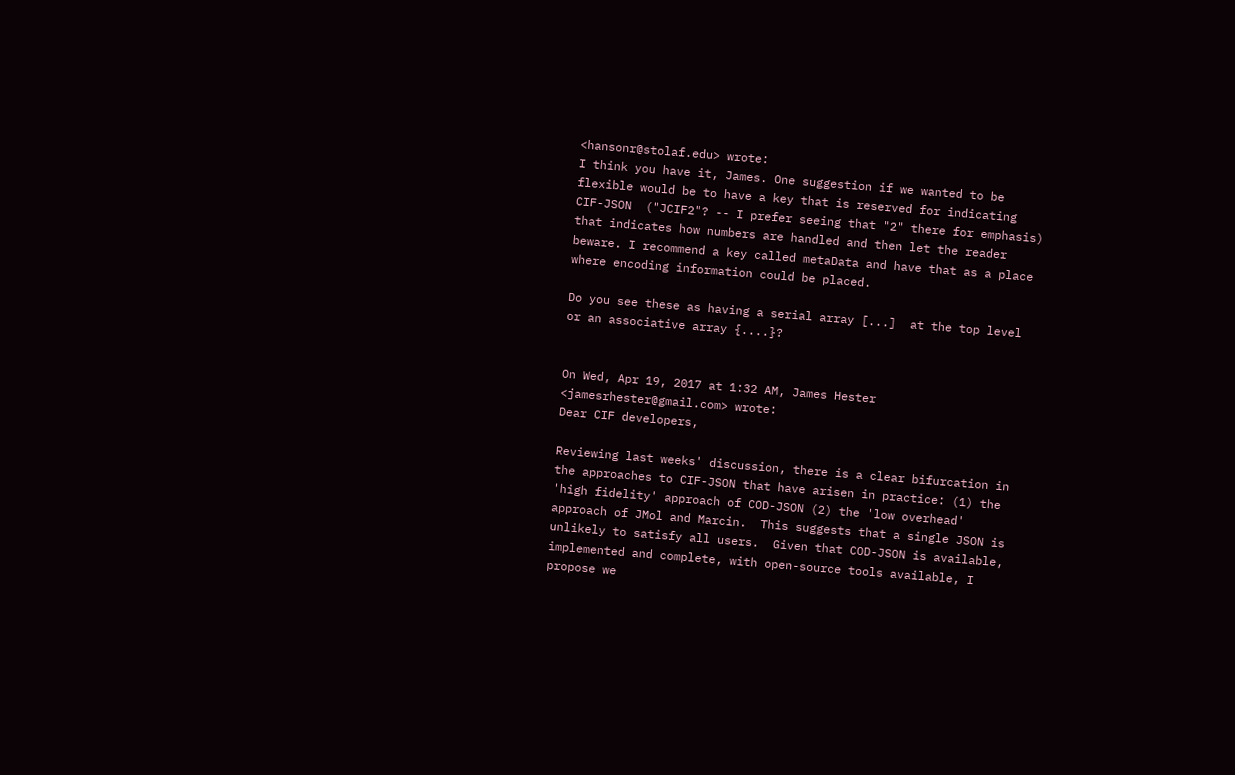<hansonr@stolaf.edu> wrote:
I think you have it, James. One suggestion if we wanted to be flexible would be to have a key that is reserved for indicating CIF-JSON  ("JCIF2"? -- I prefer seeing that "2" there for emphasis) that indicates how numbers are handled and then let the reader beware. I recommend a key called metaData and have that as a place where encoding information could be placed.

Do you see these as having a serial array [...]  at the top level or an associative array {....}?


On Wed, Apr 19, 2017 at 1:32 AM, James Hester <jamesrhester@gmail.com> wrote:
Dear CIF developers,

Reviewing last weeks' discussion, there is a clear bifurcation in the approaches to CIF-JSON that have arisen in practice: (1) the 'high fidelity' approach of COD-JSON (2) the 'low overhead' approach of JMol and Marcin.  This suggests that a single JSON is unlikely to satisfy all users.  Given that COD-JSON is available, implemented and complete, with open-source tools available, I propose we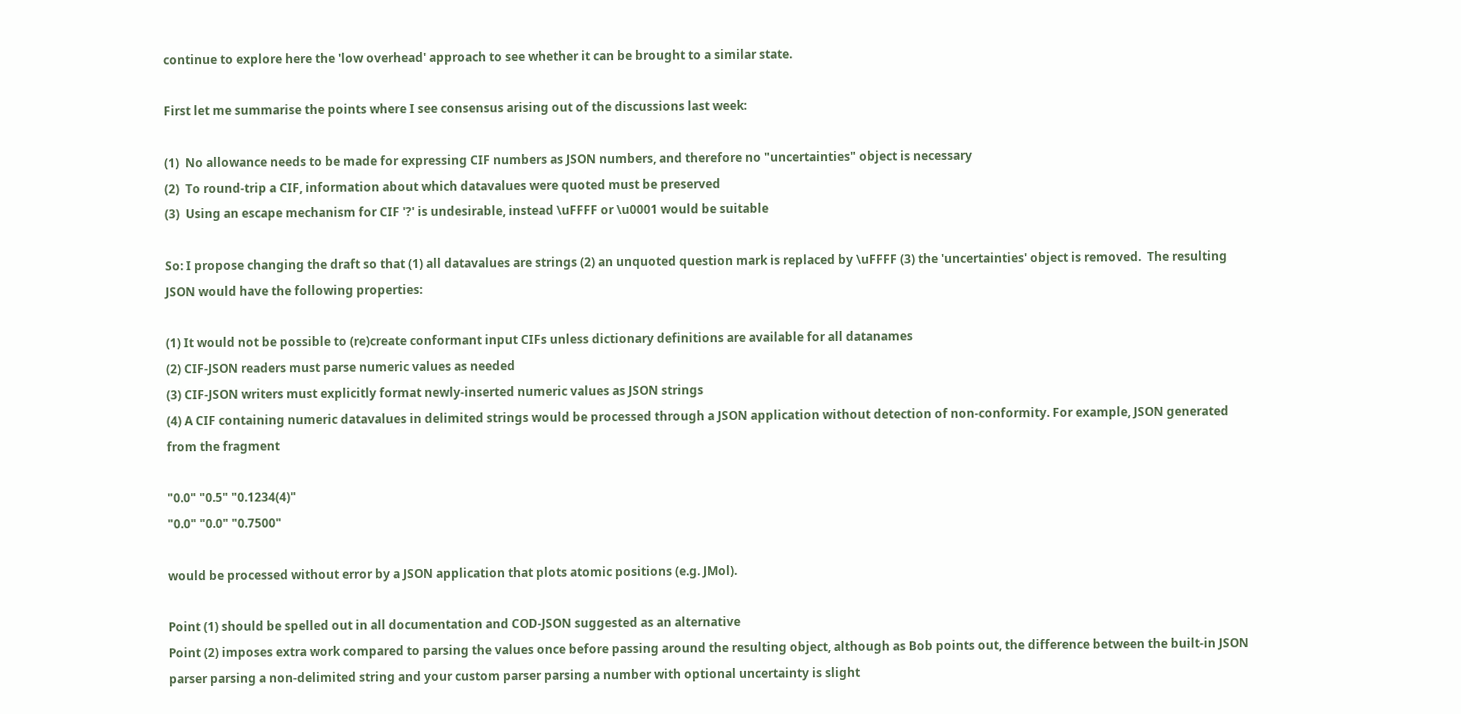continue to explore here the 'low overhead' approach to see whether it can be brought to a similar state.

First let me summarise the points where I see consensus arising out of the discussions last week:

(1)  No allowance needs to be made for expressing CIF numbers as JSON numbers, and therefore no "uncertainties" object is necessary
(2)  To round-trip a CIF, information about which datavalues were quoted must be preserved
(3)  Using an escape mechanism for CIF '?' is undesirable, instead \uFFFF or \u0001 would be suitable

So: I propose changing the draft so that (1) all datavalues are strings (2) an unquoted question mark is replaced by \uFFFF (3) the 'uncertainties' object is removed.  The resulting JSON would have the following properties:

(1) It would not be possible to (re)create conformant input CIFs unless dictionary definitions are available for all datanames
(2) CIF-JSON readers must parse numeric values as needed
(3) CIF-JSON writers must explicitly format newly-inserted numeric values as JSON strings
(4) A CIF containing numeric datavalues in delimited strings would be processed through a JSON application without detection of non-conformity. For example, JSON generated from the fragment

"0.0" "0.5" "0.1234(4)"
"0.0" "0.0" "0.7500"

would be processed without error by a JSON application that plots atomic positions (e.g. JMol).

Point (1) should be spelled out in all documentation and COD-JSON suggested as an alternative
Point (2) imposes extra work compared to parsing the values once before passing around the resulting object, although as Bob points out, the difference between the built-in JSON parser parsing a non-delimited string and your custom parser parsing a number with optional uncertainty is slight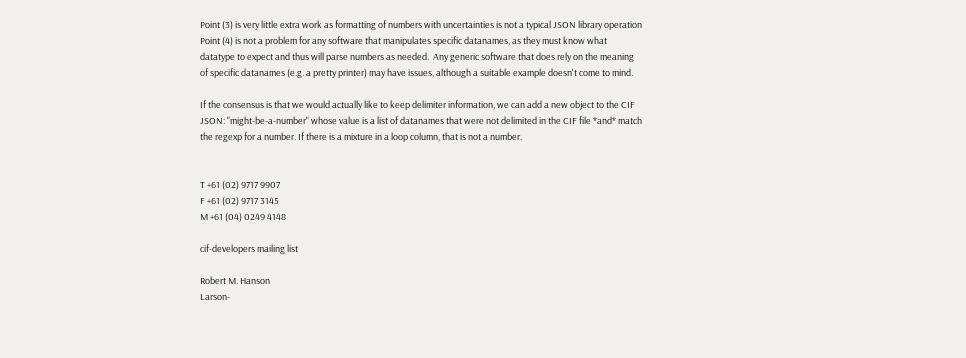Point (3) is very little extra work as formatting of numbers with uncertainties is not a typical JSON library operation
Point (4) is not a problem for any software that manipulates specific datanames, as they must know what datatype to expect and thus will parse numbers as needed.  Any generic software that does rely on the meaning of specific datanames (e.g. a pretty printer) may have issues, although a suitable example doesn't come to mind.

If the consensus is that we would actually like to keep delimiter information, we can add a new object to the CIF JSON: "might-be-a-number" whose value is a list of datanames that were not delimited in the CIF file *and* match the regexp for a number. If there is a mixture in a loop column, that is not a number.


T +61 (02) 9717 9907
F +61 (02) 9717 3145
M +61 (04) 0249 4148

cif-developers mailing list

Robert M. Hanson
Larson-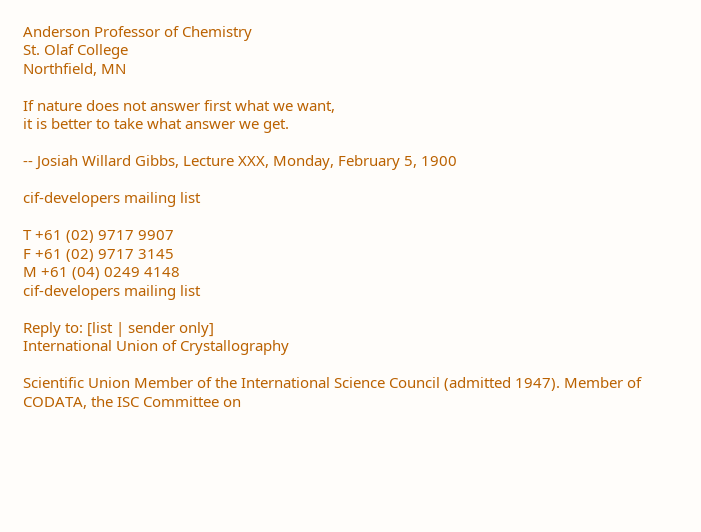Anderson Professor of Chemistry
St. Olaf College
Northfield, MN

If nature does not answer first what we want,
it is better to take what answer we get.

-- Josiah Willard Gibbs, Lecture XXX, Monday, February 5, 1900

cif-developers mailing list

T +61 (02) 9717 9907
F +61 (02) 9717 3145
M +61 (04) 0249 4148
cif-developers mailing list

Reply to: [list | sender only]
International Union of Crystallography

Scientific Union Member of the International Science Council (admitted 1947). Member of CODATA, the ISC Committee on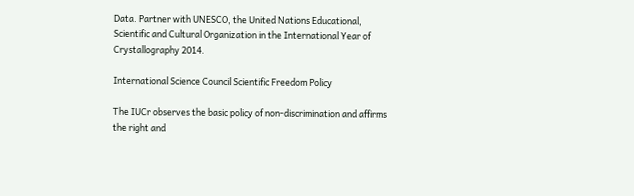Data. Partner with UNESCO, the United Nations Educational, Scientific and Cultural Organization in the International Year of Crystallography 2014.

International Science Council Scientific Freedom Policy

The IUCr observes the basic policy of non-discrimination and affirms the right and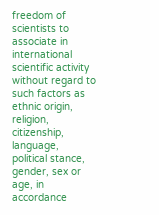freedom of scientists to associate in international scientific activity without regard to such factors as ethnic origin, religion, citizenship, language, political stance, gender, sex or age, in accordance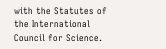with the Statutes of the International Council for Science.